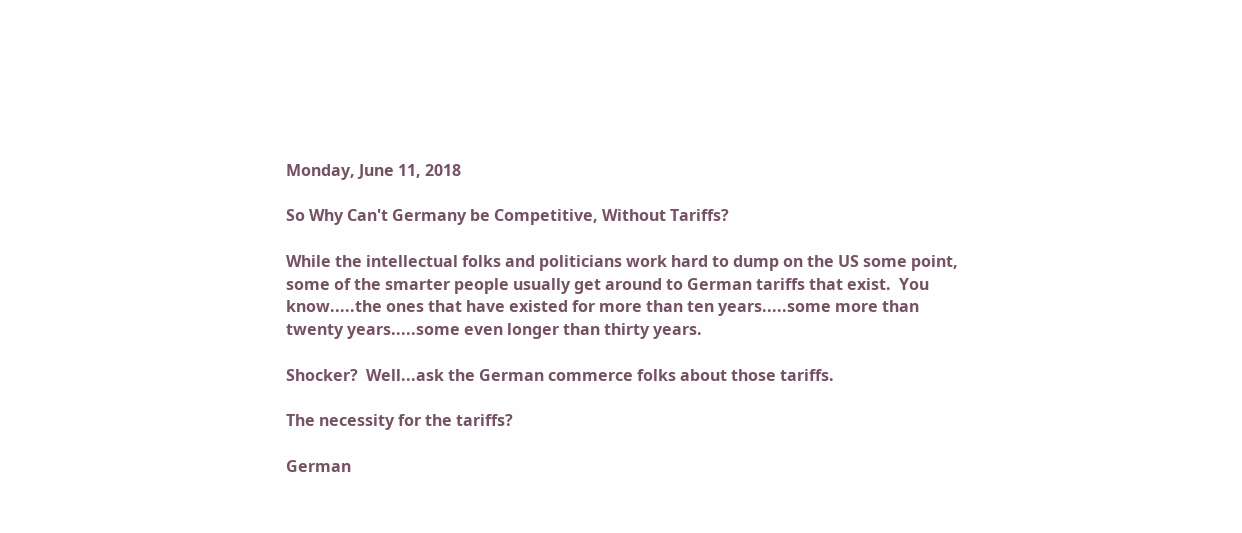Monday, June 11, 2018

So Why Can't Germany be Competitive, Without Tariffs?

While the intellectual folks and politicians work hard to dump on the US some point, some of the smarter people usually get around to German tariffs that exist.  You know.....the ones that have existed for more than ten years.....some more than twenty years.....some even longer than thirty years.

Shocker?  Well...ask the German commerce folks about those tariffs.

The necessity for the tariffs?

German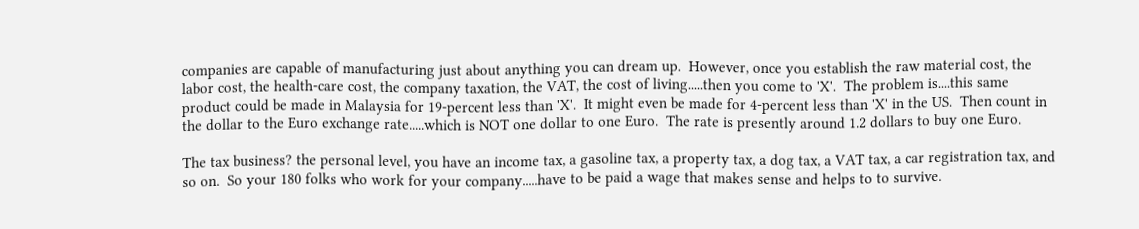companies are capable of manufacturing just about anything you can dream up.  However, once you establish the raw material cost, the labor cost, the health-care cost, the company taxation, the VAT, the cost of living.....then you come to 'X'.  The problem is....this same product could be made in Malaysia for 19-percent less than 'X'.  It might even be made for 4-percent less than 'X' in the US.  Then count in the dollar to the Euro exchange rate.....which is NOT one dollar to one Euro.  The rate is presently around 1.2 dollars to buy one Euro.

The tax business? the personal level, you have an income tax, a gasoline tax, a property tax, a dog tax, a VAT tax, a car registration tax, and so on.  So your 180 folks who work for your company.....have to be paid a wage that makes sense and helps to to survive.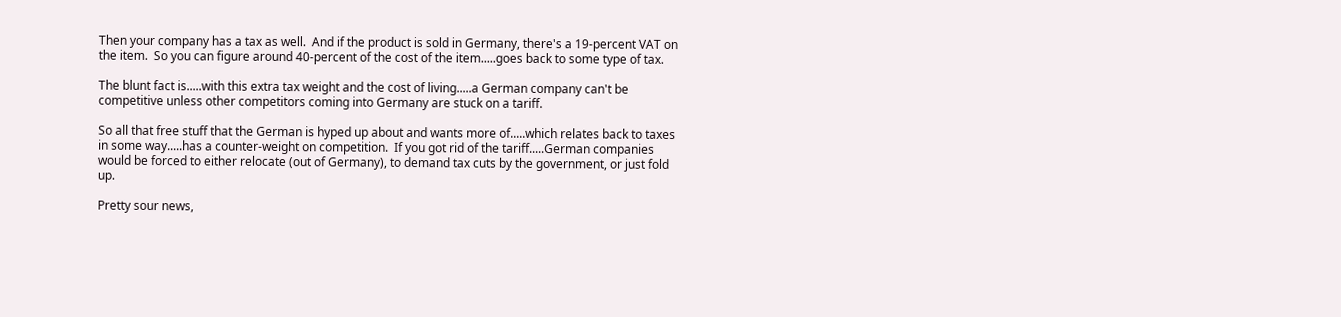Then your company has a tax as well.  And if the product is sold in Germany, there's a 19-percent VAT on the item.  So you can figure around 40-percent of the cost of the item.....goes back to some type of tax.

The blunt fact is.....with this extra tax weight and the cost of living.....a German company can't be competitive unless other competitors coming into Germany are stuck on a tariff.

So all that free stuff that the German is hyped up about and wants more of.....which relates back to taxes in some way.....has a counter-weight on competition.  If you got rid of the tariff.....German companies would be forced to either relocate (out of Germany), to demand tax cuts by the government, or just fold up.

Pretty sour news,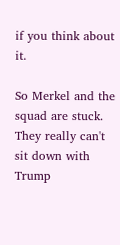if you think about it.

So Merkel and the squad are stuck.  They really can't sit down with Trump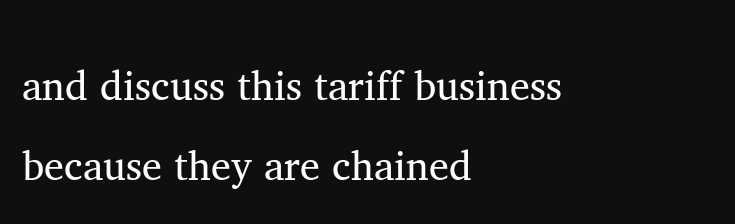and discuss this tariff business because they are chained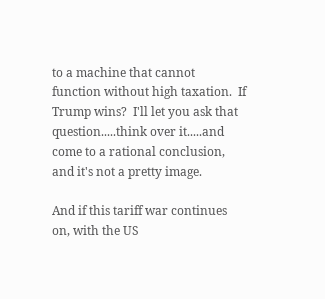to a machine that cannot function without high taxation.  If Trump wins?  I'll let you ask that question.....think over it.....and come to a rational conclusion, and it's not a pretty image.

And if this tariff war continues on, with the US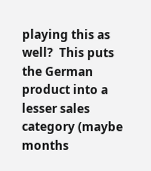playing this as well?  This puts the German product into a lesser sales category (maybe months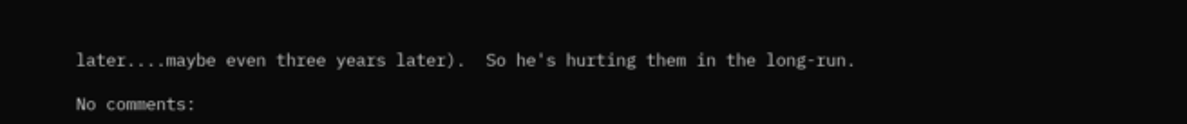later....maybe even three years later).  So he's hurting them in the long-run.

No comments: